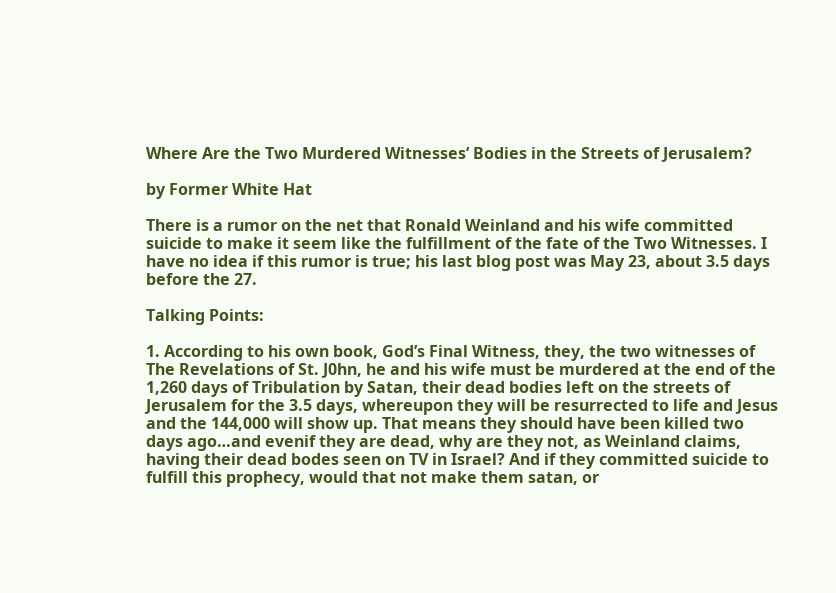Where Are the Two Murdered Witnesses’ Bodies in the Streets of Jerusalem?

by Former White Hat

There is a rumor on the net that Ronald Weinland and his wife committed suicide to make it seem like the fulfillment of the fate of the Two Witnesses. I have no idea if this rumor is true; his last blog post was May 23, about 3.5 days before the 27.

Talking Points:

1. According to his own book, God’s Final Witness, they, the two witnesses of The Revelations of St. J0hn, he and his wife must be murdered at the end of the 1,260 days of Tribulation by Satan, their dead bodies left on the streets of Jerusalem for the 3.5 days, whereupon they will be resurrected to life and Jesus and the 144,000 will show up. That means they should have been killed two days ago…and evenif they are dead, why are they not, as Weinland claims, having their dead bodes seen on TV in Israel? And if they committed suicide to fulfill this prophecy, would that not make them satan, or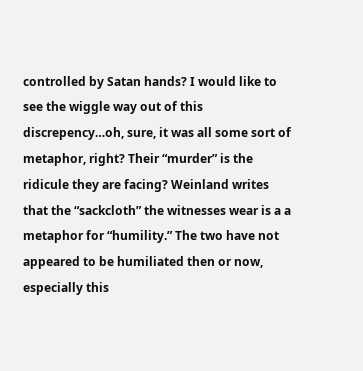controlled by Satan hands? I would like to see the wiggle way out of this discrepency…oh, sure, it was all some sort of metaphor, right? Their “murder” is the ridicule they are facing? Weinland writes that the “sackcloth” the witnesses wear is a a metaphor for “humility.” The two have not appeared to be humiliated then or now, especially this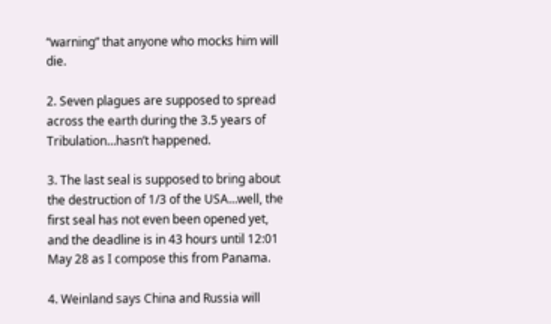“warning” that anyone who mocks him will die.

2. Seven plagues are supposed to spread across the earth during the 3.5 years of Tribulation…hasn’t happened.

3. The last seal is supposed to bring about the destruction of 1/3 of the USA…well, the first seal has not even been opened yet, and the deadline is in 43 hours until 12:01 May 28 as I compose this from Panama.

4. Weinland says China and Russia will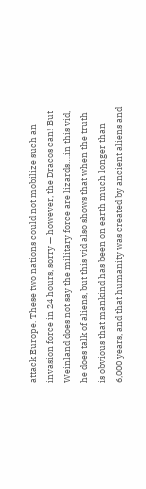attack Europe. These two nations could not mobilize such an invasion force in 24 hours, sorry — however, the Dracos can! But Weinland does not say the military force are lizards….in this vid, he does talk of aliens, but this vid also shows that when the truth is obvious that mankind has been on earth much longer than 6,000 years, and that humanity was created by ancient aliens and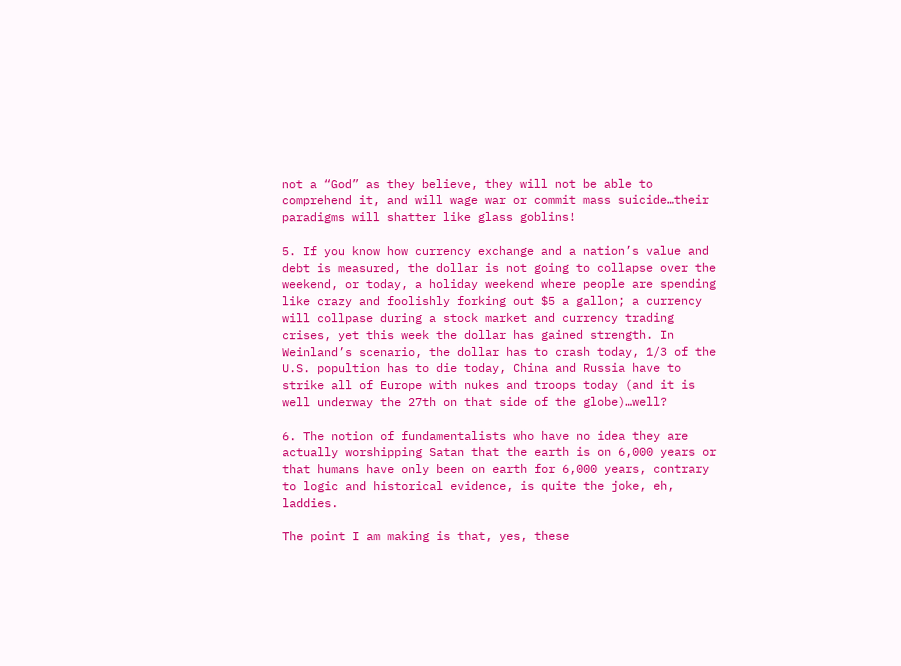not a “God” as they believe, they will not be able to comprehend it, and will wage war or commit mass suicide…their paradigms will shatter like glass goblins!

5. If you know how currency exchange and a nation’s value and debt is measured, the dollar is not going to collapse over the weekend, or today, a holiday weekend where people are spending like crazy and foolishly forking out $5 a gallon; a currency will collpase during a stock market and currency trading crises, yet this week the dollar has gained strength. In Weinland’s scenario, the dollar has to crash today, 1/3 of the U.S. popultion has to die today, China and Russia have to strike all of Europe with nukes and troops today (and it is well underway the 27th on that side of the globe)…well?

6. The notion of fundamentalists who have no idea they are actually worshipping Satan that the earth is on 6,000 years or that humans have only been on earth for 6,000 years, contrary to logic and historical evidence, is quite the joke, eh, laddies.

The point I am making is that, yes, these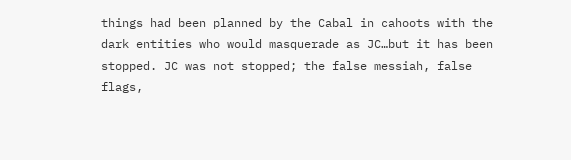things had been planned by the Cabal in cahoots with the dark entities who would masquerade as JC…but it has been stopped. JC was not stopped; the false messiah, false flags,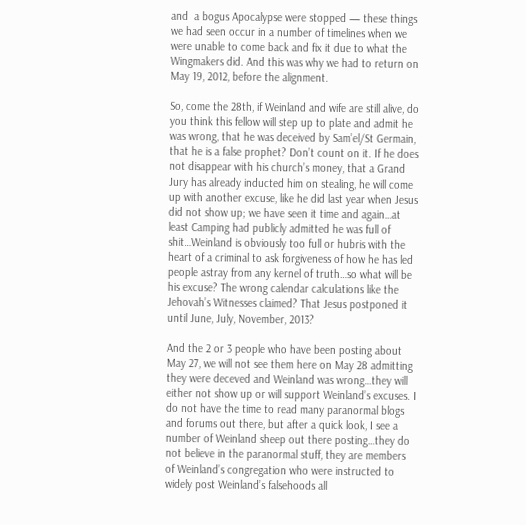and  a bogus Apocalypse were stopped — these things we had seen occur in a number of timelines when we were unable to come back and fix it due to what the Wingmakers did. And this was why we had to return on May 19, 2012, before the alignment.

So, come the 28th, if Weinland and wife are still alive, do you think this fellow will step up to plate and admit he was wrong, that he was deceived by Sam’el/St Germain, that he is a false prophet? Don’t count on it. If he does not disappear with his church’s money, that a Grand Jury has already inducted him on stealing, he will come up with another excuse, like he did last year when Jesus did not show up; we have seen it time and again…at least Camping had publicly admitted he was full of shit…Weinland is obviously too full or hubris with the heart of a criminal to ask forgiveness of how he has led people astray from any kernel of truth…so what will be his excuse? The wrong calendar calculations like the Jehovah’s Witnesses claimed? That Jesus postponed it until June, July, November, 2013?

And the 2 or 3 people who have been posting about May 27, we will not see them here on May 28 admitting they were deceved and Weinland was wrong…they will either not show up or will support Weinland’s excuses. I do not have the time to read many paranormal blogs and forums out there, but after a quick look, I see a number of Weinland sheep out there posting…they do not believe in the paranormal stuff, they are members of Weinland’s congregation who were instructed to widely post Weinland’s falsehoods all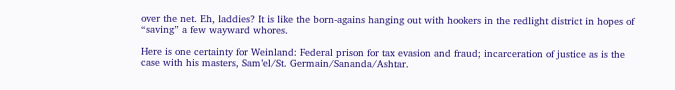over the net. Eh, laddies? It is like the born-agains hanging out with hookers in the redlight district in hopes of “saving” a few wayward whores.

Here is one certainty for Weinland: Federal prison for tax evasion and fraud; incarceration of justice as is the case with his masters, Sam’el/St. Germain/Sananda/Ashtar.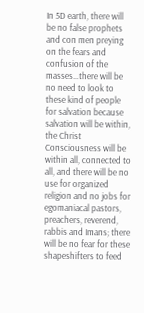In 5D earth, there will be no false prophets and con men preying on the fears and confusion of the masses…there will be no need to look to these kind of people for salvation because salvation will be within, the Christ Consciousness will be within all, connected to all, and there will be no use for organized religion and no jobs for egomaniacal pastors, preachers, reverend, rabbis and Imans; there will be no fear for these shapeshifters to feed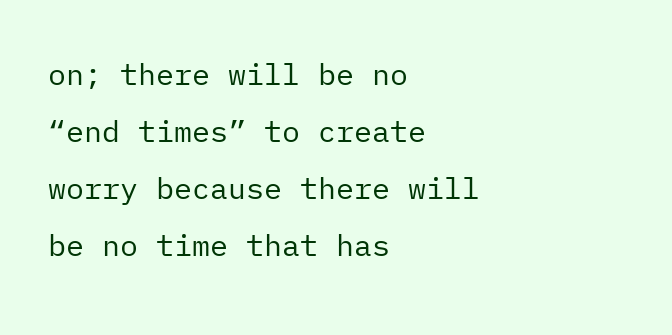on; there will be no “end times” to create worry because there will be no time that has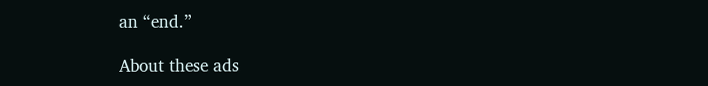an “end.”

About these ads